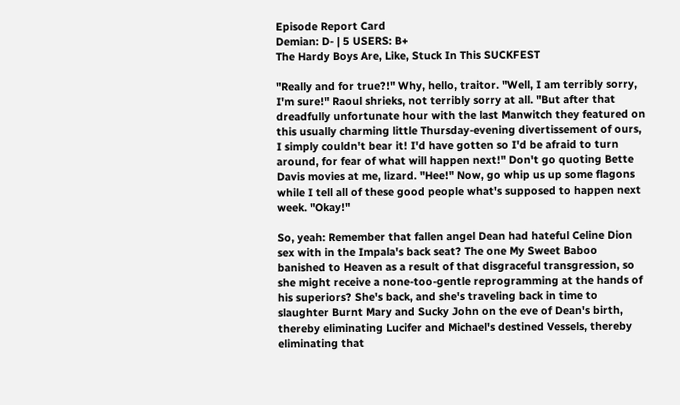Episode Report Card
Demian: D- | 5 USERS: B+
The Hardy Boys Are, Like, Stuck In This SUCKFEST

"Really and for true?!" Why, hello, traitor. "Well, I am terribly sorry, I'm sure!" Raoul shrieks, not terribly sorry at all. "But after that dreadfully unfortunate hour with the last Manwitch they featured on this usually charming little Thursday-evening divertissement of ours, I simply couldn't bear it! I'd have gotten so I'd be afraid to turn around, for fear of what will happen next!" Don't go quoting Bette Davis movies at me, lizard. "Hee!" Now, go whip us up some flagons while I tell all of these good people what's supposed to happen next week. "Okay!"

So, yeah: Remember that fallen angel Dean had hateful Celine Dion sex with in the Impala's back seat? The one My Sweet Baboo banished to Heaven as a result of that disgraceful transgression, so she might receive a none-too-gentle reprogramming at the hands of his superiors? She's back, and she's traveling back in time to slaughter Burnt Mary and Sucky John on the eve of Dean's birth, thereby eliminating Lucifer and Michael's destined Vessels, thereby eliminating that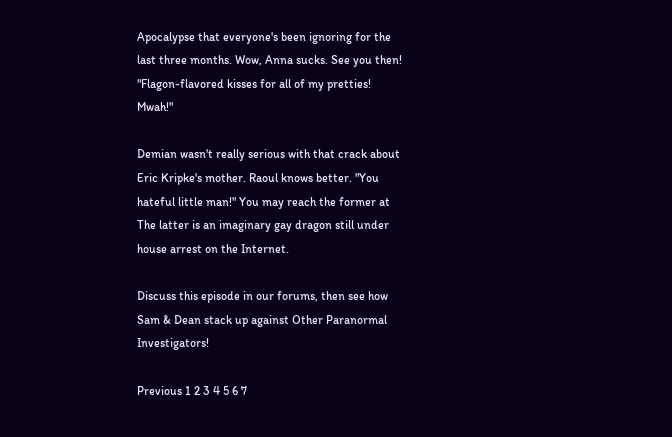Apocalypse that everyone's been ignoring for the last three months. Wow, Anna sucks. See you then! "Flagon-flavored kisses for all of my pretties! Mwah!"

Demian wasn't really serious with that crack about Eric Kripke's mother. Raoul knows better. "You hateful little man!" You may reach the former at The latter is an imaginary gay dragon still under house arrest on the Internet.

Discuss this episode in our forums, then see how Sam & Dean stack up against Other Paranormal Investigators!

Previous 1 2 3 4 5 6 7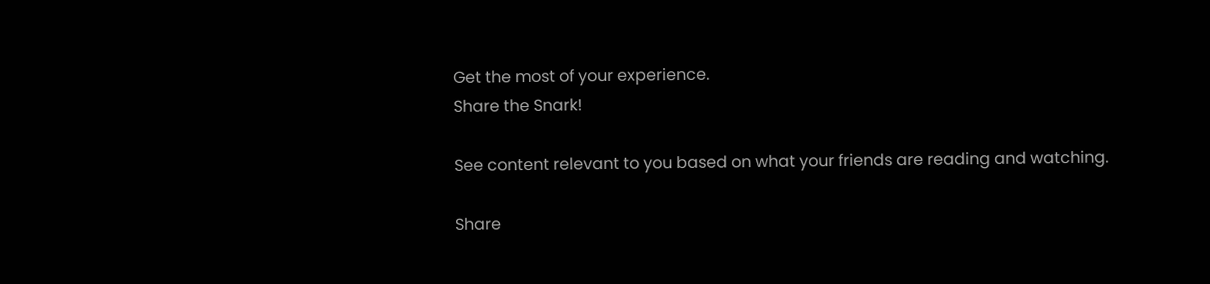Get the most of your experience.
Share the Snark!

See content relevant to you based on what your friends are reading and watching.

Share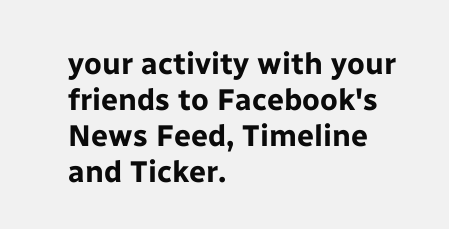your activity with your friends to Facebook's News Feed, Timeline and Ticker.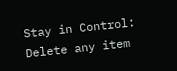Stay in Control: Delete any item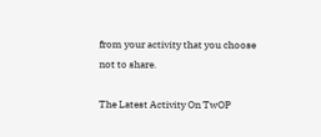from your activity that you choose not to share.

The Latest Activity On TwOP